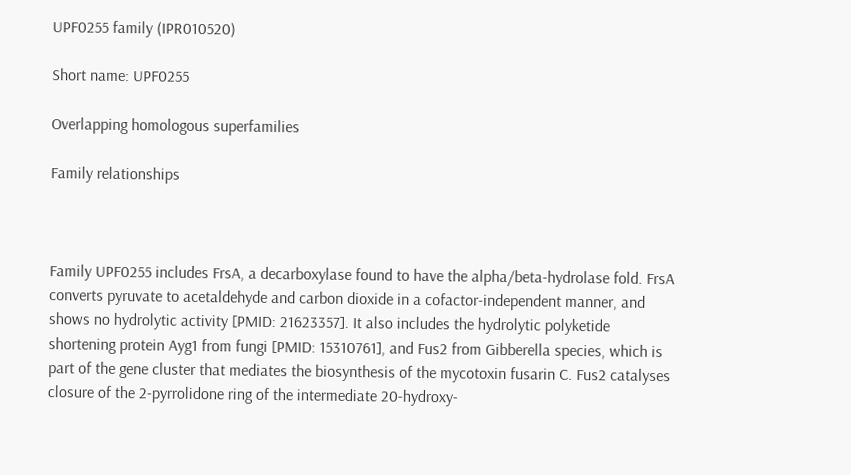UPF0255 family (IPR010520)

Short name: UPF0255

Overlapping homologous superfamilies

Family relationships



Family UPF0255 includes FrsA, a decarboxylase found to have the alpha/beta-hydrolase fold. FrsA converts pyruvate to acetaldehyde and carbon dioxide in a cofactor-independent manner, and shows no hydrolytic activity [PMID: 21623357]. It also includes the hydrolytic polyketide shortening protein Ayg1 from fungi [PMID: 15310761], and Fus2 from Gibberella species, which is part of the gene cluster that mediates the biosynthesis of the mycotoxin fusarin C. Fus2 catalyses closure of the 2-pyrrolidone ring of the intermediate 20-hydroxy-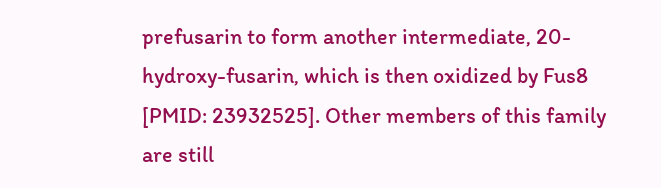prefusarin to form another intermediate, 20-hydroxy-fusarin, which is then oxidized by Fus8 [PMID: 23932525]. Other members of this family are still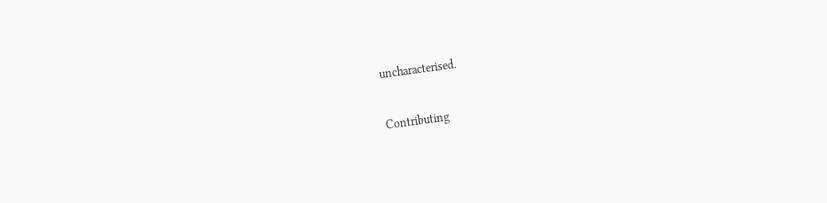uncharacterised.

Contributing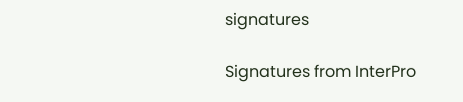signatures

Signatures from InterPro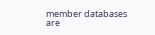member databases are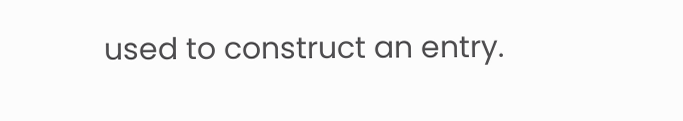used to construct an entry.